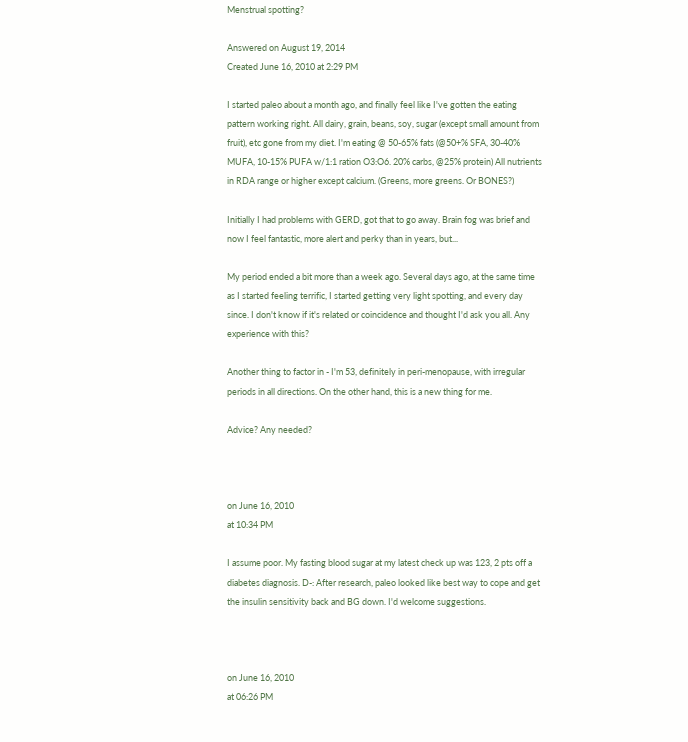Menstrual spotting?

Answered on August 19, 2014
Created June 16, 2010 at 2:29 PM

I started paleo about a month ago, and finally feel like I've gotten the eating pattern working right. All dairy, grain, beans, soy, sugar (except small amount from fruit), etc gone from my diet. I'm eating @ 50-65% fats (@50+% SFA, 30-40% MUFA, 10-15% PUFA w/1:1 ration O3:O6. 20% carbs, @25% protein) All nutrients in RDA range or higher except calcium. (Greens, more greens. Or BONES?)

Initially I had problems with GERD, got that to go away. Brain fog was brief and now I feel fantastic, more alert and perky than in years, but...

My period ended a bit more than a week ago. Several days ago, at the same time as I started feeling terrific, I started getting very light spotting, and every day since. I don't know if it's related or coincidence and thought I'd ask you all. Any experience with this?

Another thing to factor in - I'm 53, definitely in peri-menopause, with irregular periods in all directions. On the other hand, this is a new thing for me.

Advice? Any needed?



on June 16, 2010
at 10:34 PM

I assume poor. My fasting blood sugar at my latest check up was 123, 2 pts off a diabetes diagnosis. D-: After research, paleo looked like best way to cope and get the insulin sensitivity back and BG down. I'd welcome suggestions.



on June 16, 2010
at 06:26 PM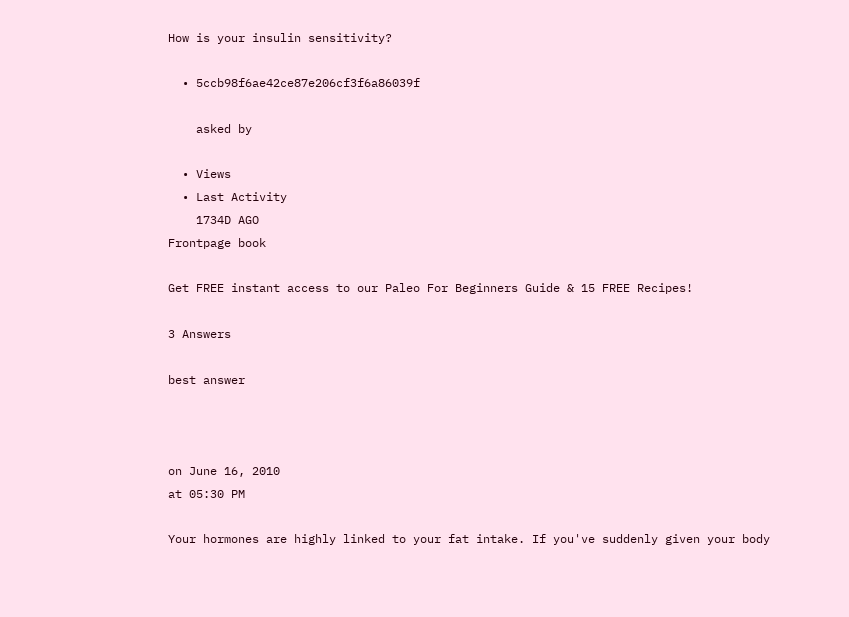How is your insulin sensitivity?

  • 5ccb98f6ae42ce87e206cf3f6a86039f

    asked by

  • Views
  • Last Activity
    1734D AGO
Frontpage book

Get FREE instant access to our Paleo For Beginners Guide & 15 FREE Recipes!

3 Answers

best answer



on June 16, 2010
at 05:30 PM

Your hormones are highly linked to your fat intake. If you've suddenly given your body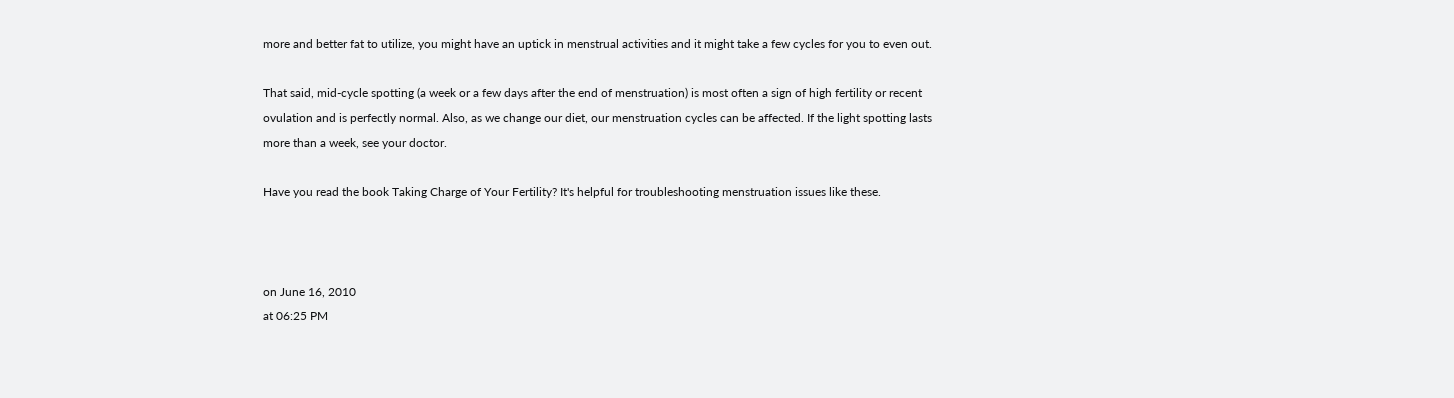more and better fat to utilize, you might have an uptick in menstrual activities and it might take a few cycles for you to even out.

That said, mid-cycle spotting (a week or a few days after the end of menstruation) is most often a sign of high fertility or recent ovulation and is perfectly normal. Also, as we change our diet, our menstruation cycles can be affected. If the light spotting lasts more than a week, see your doctor.

Have you read the book Taking Charge of Your Fertility? It's helpful for troubleshooting menstruation issues like these.



on June 16, 2010
at 06:25 PM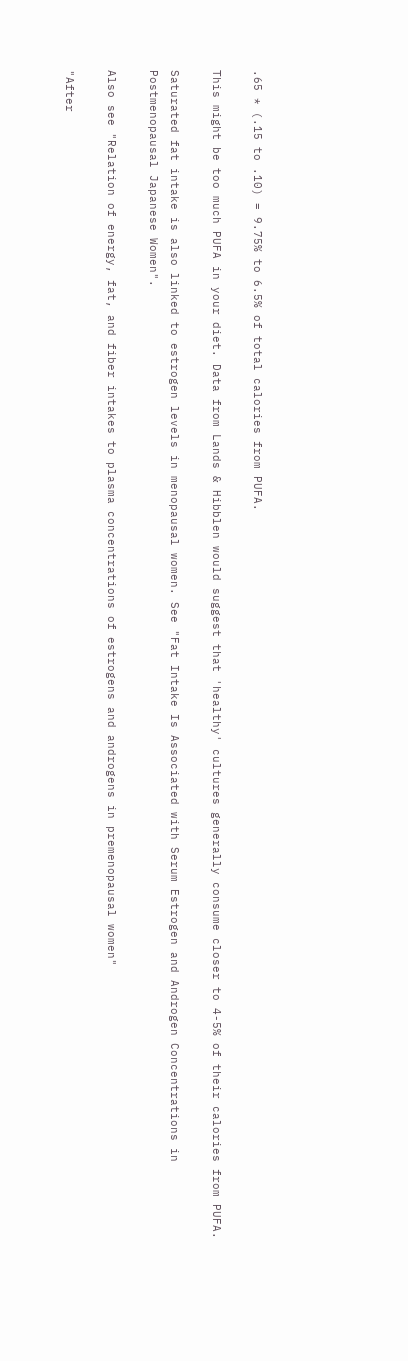.65 * (.15 to .10) = 9.75% to 6.5% of total calories from PUFA.

This might be too much PUFA in your diet. Data from Lands & Hibblen would suggest that 'healthy' cultures generally consume closer to 4-5% of their calories from PUFA.

Saturated fat intake is also linked to estrogen levels in menopausal women. See "Fat Intake Is Associated with Serum Estrogen and Androgen Concentrations in Postmenopausal Japanese Women".

Also see "Relation of energy, fat, and fiber intakes to plasma concentrations of estrogens and androgens in premenopausal women"

"After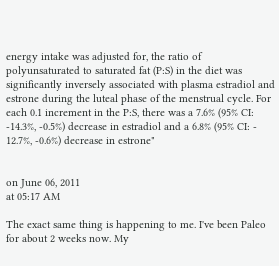energy intake was adjusted for, the ratio of polyunsaturated to saturated fat (P:S) in the diet was significantly inversely associated with plasma estradiol and estrone during the luteal phase of the menstrual cycle. For each 0.1 increment in the P:S, there was a 7.6% (95% CI: -14.3%, -0.5%) decrease in estradiol and a 6.8% (95% CI: - 12.7%, -0.6%) decrease in estrone"


on June 06, 2011
at 05:17 AM

The exact same thing is happening to me. I've been Paleo for about 2 weeks now. My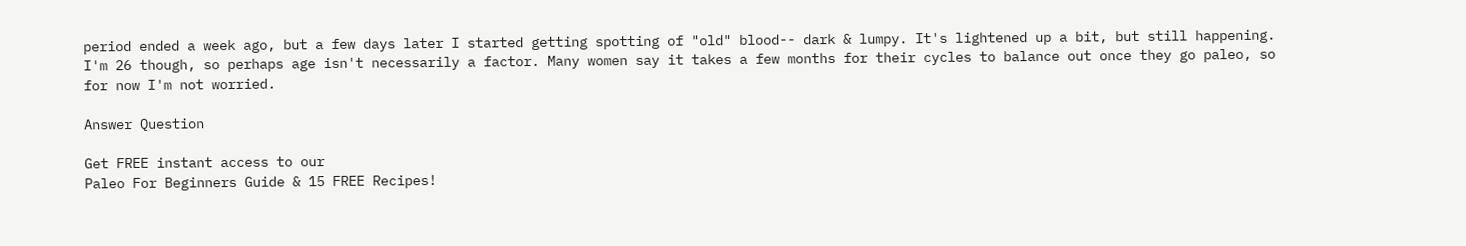period ended a week ago, but a few days later I started getting spotting of "old" blood-- dark & lumpy. It's lightened up a bit, but still happening. I'm 26 though, so perhaps age isn't necessarily a factor. Many women say it takes a few months for their cycles to balance out once they go paleo, so for now I'm not worried.

Answer Question

Get FREE instant access to our
Paleo For Beginners Guide & 15 FREE Recipes!